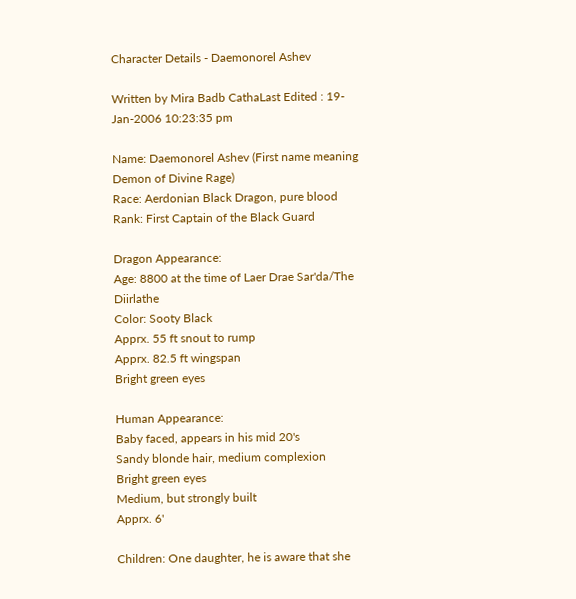Character Details - Daemonorel Ashev

Written by Mira Badb CathaLast Edited : 19-Jan-2006 10:23:35 pm

Name: Daemonorel Ashev (First name meaning Demon of Divine Rage)
Race: Aerdonian Black Dragon, pure blood
Rank: First Captain of the Black Guard

Dragon Appearance:
Age: 8800 at the time of Laer Drae Sar'da/The Diirlathe
Color: Sooty Black
Apprx. 55 ft snout to rump
Apprx. 82.5 ft wingspan
Bright green eyes

Human Appearance:
Baby faced, appears in his mid 20's
Sandy blonde hair, medium complexion
Bright green eyes
Medium, but strongly built
Apprx. 6'

Children: One daughter, he is aware that she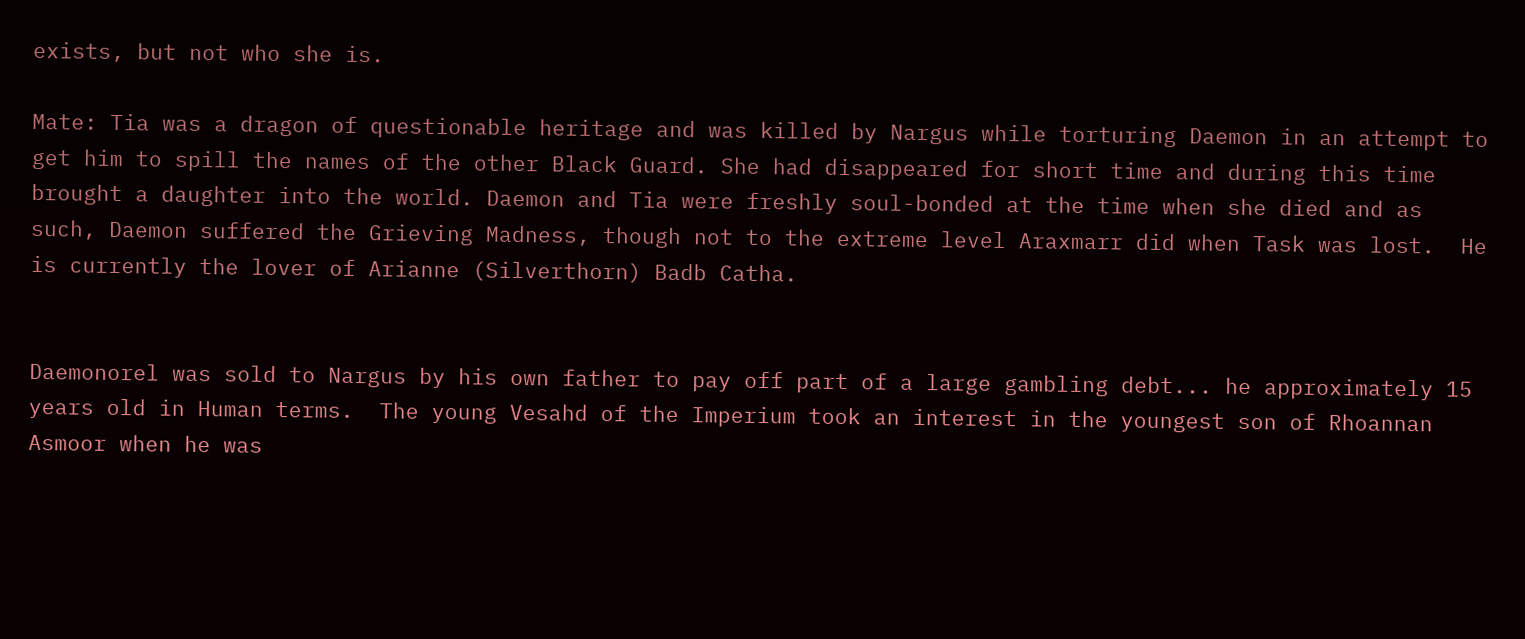exists, but not who she is.

Mate: Tia was a dragon of questionable heritage and was killed by Nargus while torturing Daemon in an attempt to get him to spill the names of the other Black Guard. She had disappeared for short time and during this time brought a daughter into the world. Daemon and Tia were freshly soul-bonded at the time when she died and as such, Daemon suffered the Grieving Madness, though not to the extreme level Araxmarr did when Task was lost.  He is currently the lover of Arianne (Silverthorn) Badb Catha.


Daemonorel was sold to Nargus by his own father to pay off part of a large gambling debt... he approximately 15 years old in Human terms.  The young Vesahd of the Imperium took an interest in the youngest son of Rhoannan Asmoor when he was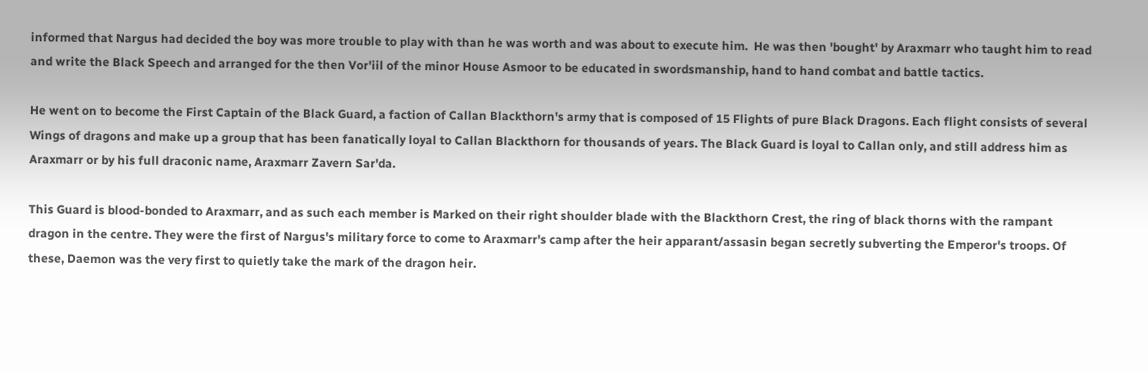informed that Nargus had decided the boy was more trouble to play with than he was worth and was about to execute him.  He was then 'bought' by Araxmarr who taught him to read and write the Black Speech and arranged for the then Vor'iil of the minor House Asmoor to be educated in swordsmanship, hand to hand combat and battle tactics.

He went on to become the First Captain of the Black Guard, a faction of Callan Blackthorn's army that is composed of 15 Flights of pure Black Dragons. Each flight consists of several Wings of dragons and make up a group that has been fanatically loyal to Callan Blackthorn for thousands of years. The Black Guard is loyal to Callan only, and still address him as Araxmarr or by his full draconic name, Araxmarr Zavern Sar'da.

This Guard is blood-bonded to Araxmarr, and as such each member is Marked on their right shoulder blade with the Blackthorn Crest, the ring of black thorns with the rampant dragon in the centre. They were the first of Nargus's military force to come to Araxmarr's camp after the heir apparant/assasin began secretly subverting the Emperor's troops. Of these, Daemon was the very first to quietly take the mark of the dragon heir.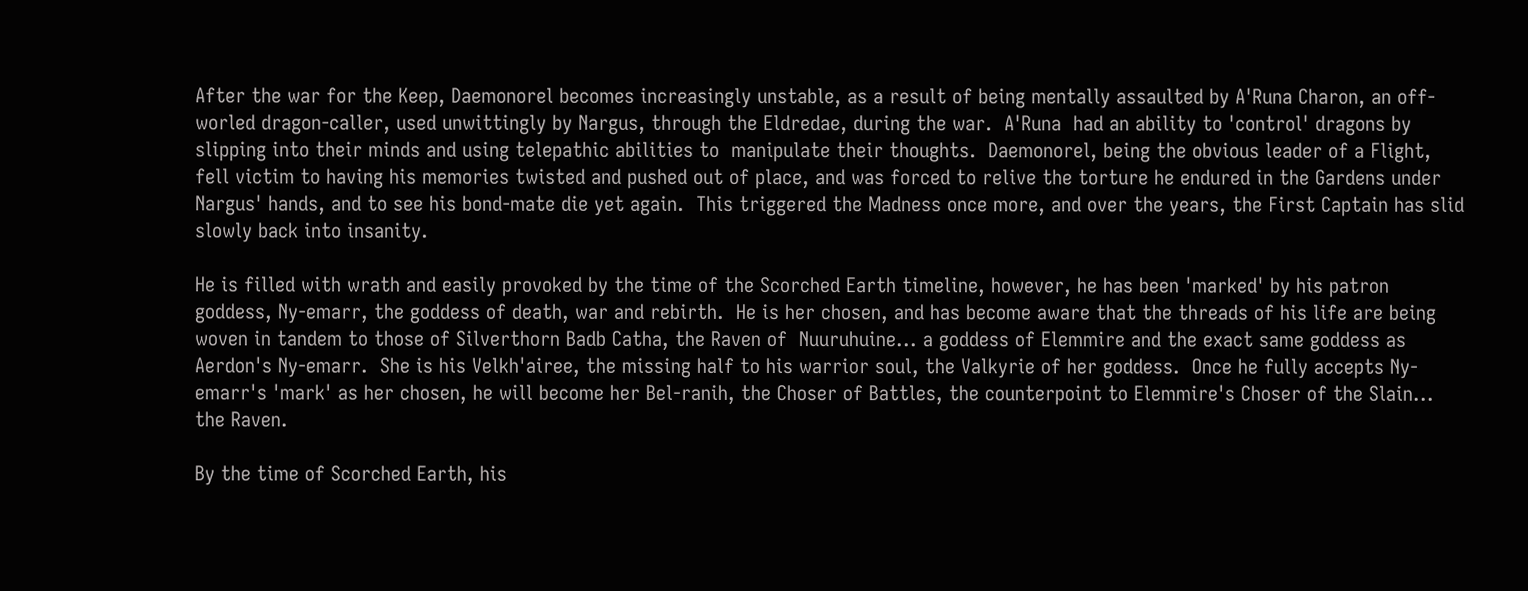After the war for the Keep, Daemonorel becomes increasingly unstable, as a result of being mentally assaulted by A'Runa Charon, an off-worled dragon-caller, used unwittingly by Nargus, through the Eldredae, during the war.  A'Runa  had an ability to 'control' dragons by slipping into their minds and using telepathic abilities to  manipulate their thoughts.  Daemonorel, being the obvious leader of a Flight, fell victim to having his memories twisted and pushed out of place, and was forced to relive the torture he endured in the Gardens under Nargus' hands, and to see his bond-mate die yet again.  This triggered the Madness once more, and over the years, the First Captain has slid slowly back into insanity.

He is filled with wrath and easily provoked by the time of the Scorched Earth timeline, however, he has been 'marked' by his patron goddess, Ny-emarr, the goddess of death, war and rebirth.  He is her chosen, and has become aware that the threads of his life are being woven in tandem to those of Silverthorn Badb Catha, the Raven of  Nuuruhuine... a goddess of Elemmire and the exact same goddess as Aerdon's Ny-emarr.  She is his Velkh'airee, the missing half to his warrior soul, the Valkyrie of her goddess.  Once he fully accepts Ny-emarr's 'mark' as her chosen, he will become her Bel-ranih, the Choser of Battles, the counterpoint to Elemmire's Choser of the Slain... the Raven.

By the time of Scorched Earth, his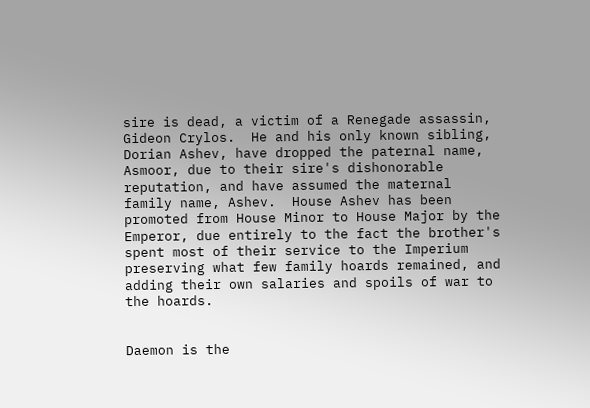sire is dead, a victim of a Renegade assassin, Gideon Crylos.  He and his only known sibling, Dorian Ashev, have dropped the paternal name, Asmoor, due to their sire's dishonorable reputation, and have assumed the maternal family name, Ashev.  House Ashev has been promoted from House Minor to House Major by the Emperor, due entirely to the fact the brother's spent most of their service to the Imperium preserving what few family hoards remained, and adding their own salaries and spoils of war to the hoards.


Daemon is the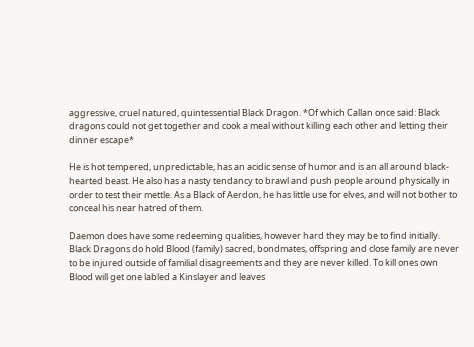aggressive, cruel natured, quintessential Black Dragon. *Of which Callan once said: Black dragons could not get together and cook a meal without killing each other and letting their dinner escape*

He is hot tempered, unpredictable, has an acidic sense of humor and is an all around black-hearted beast. He also has a nasty tendancy to brawl and push people around physically in order to test their mettle. As a Black of Aerdon, he has little use for elves, and will not bother to conceal his near hatred of them.

Daemon does have some redeeming qualities, however hard they may be to find initially. Black Dragons do hold Blood (family) sacred, bondmates, offspring and close family are never to be injured outside of familial disagreements and they are never killed. To kill ones own Blood will get one labled a Kinslayer and leaves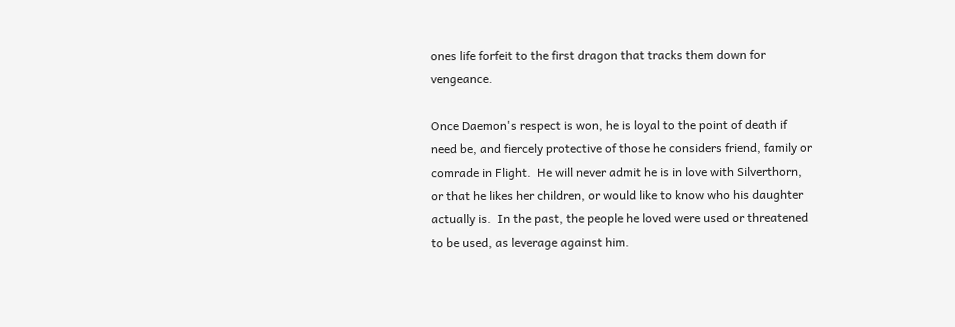ones life forfeit to the first dragon that tracks them down for vengeance.

Once Daemon's respect is won, he is loyal to the point of death if need be, and fiercely protective of those he considers friend, family or comrade in Flight.  He will never admit he is in love with Silverthorn, or that he likes her children, or would like to know who his daughter actually is.  In the past, the people he loved were used or threatened to be used, as leverage against him.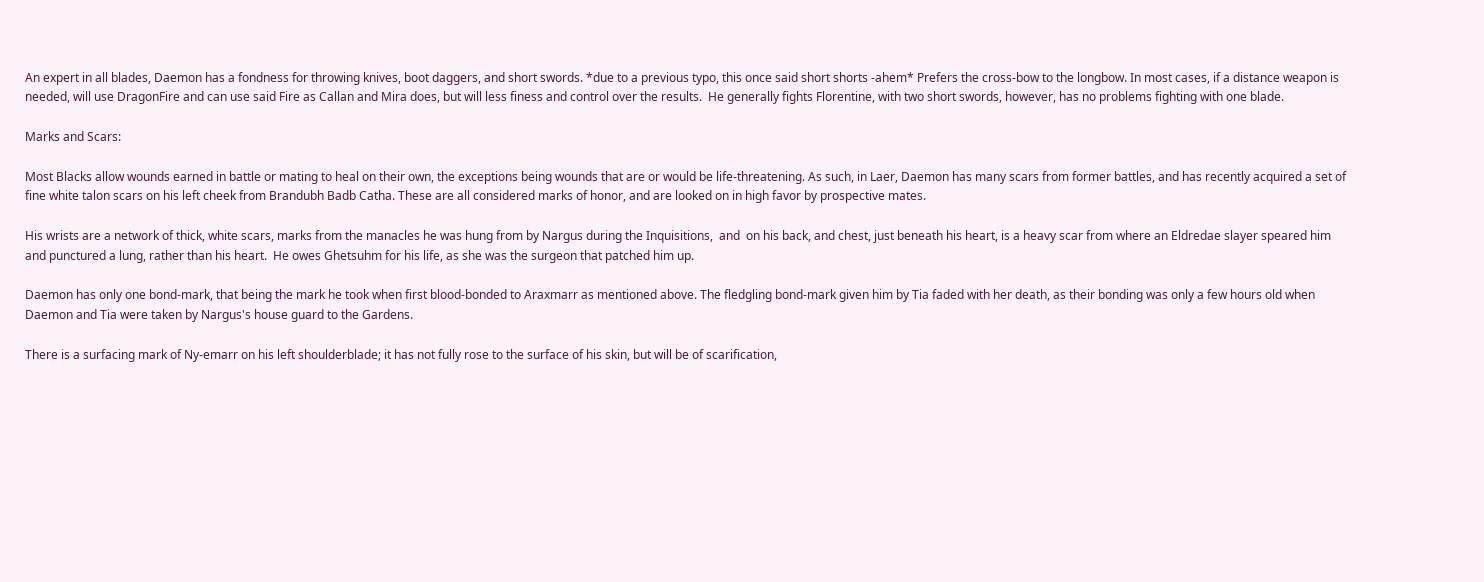An expert in all blades, Daemon has a fondness for throwing knives, boot daggers, and short swords. *due to a previous typo, this once said short shorts -ahem* Prefers the cross-bow to the longbow. In most cases, if a distance weapon is needed, will use DragonFire and can use said Fire as Callan and Mira does, but will less finess and control over the results.  He generally fights Florentine, with two short swords, however, has no problems fighting with one blade.

Marks and Scars:

Most Blacks allow wounds earned in battle or mating to heal on their own, the exceptions being wounds that are or would be life-threatening. As such, in Laer, Daemon has many scars from former battles, and has recently acquired a set of fine white talon scars on his left cheek from Brandubh Badb Catha. These are all considered marks of honor, and are looked on in high favor by prospective mates.

His wrists are a network of thick, white scars, marks from the manacles he was hung from by Nargus during the Inquisitions,  and  on his back, and chest, just beneath his heart, is a heavy scar from where an Eldredae slayer speared him and punctured a lung, rather than his heart.  He owes Ghetsuhm for his life, as she was the surgeon that patched him up.

Daemon has only one bond-mark, that being the mark he took when first blood-bonded to Araxmarr as mentioned above. The fledgling bond-mark given him by Tia faded with her death, as their bonding was only a few hours old when Daemon and Tia were taken by Nargus's house guard to the Gardens.

There is a surfacing mark of Ny-emarr on his left shoulderblade; it has not fully rose to the surface of his skin, but will be of scarification,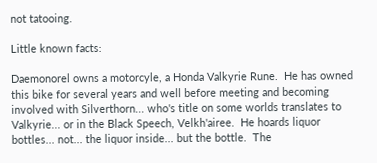not tatooing.

Little known facts:

Daemonorel owns a motorcyle, a Honda Valkyrie Rune.  He has owned this bike for several years and well before meeting and becoming involved with Silverthorn... who's title on some worlds translates to Valkyrie... or in the Black Speech, Velkh'airee.  He hoards liquor bottles... not... the liquor inside... but the bottle.  The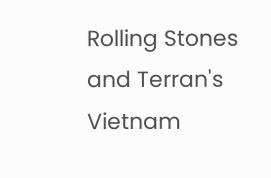Rolling Stones and Terran's Vietnam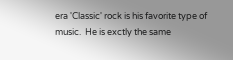era 'Classic' rock is his favorite type of music.  He is exctly the same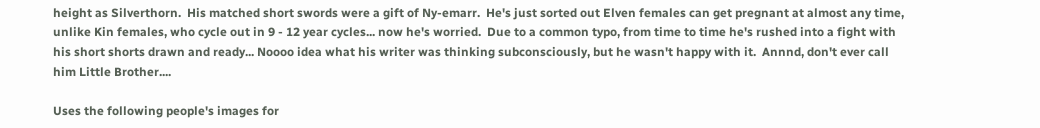height as Silverthorn.  His matched short swords were a gift of Ny-emarr.  He's just sorted out Elven females can get pregnant at almost any time, unlike Kin females, who cycle out in 9 - 12 year cycles... now he's worried.  Due to a common typo, from time to time he's rushed into a fight with his short shorts drawn and ready... Noooo idea what his writer was thinking subconsciously, but he wasn't happy with it.  Annnd, don't ever call him Little Brother....

Uses the following people's images for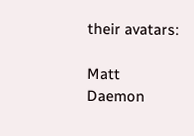their avatars:

Matt Daemon